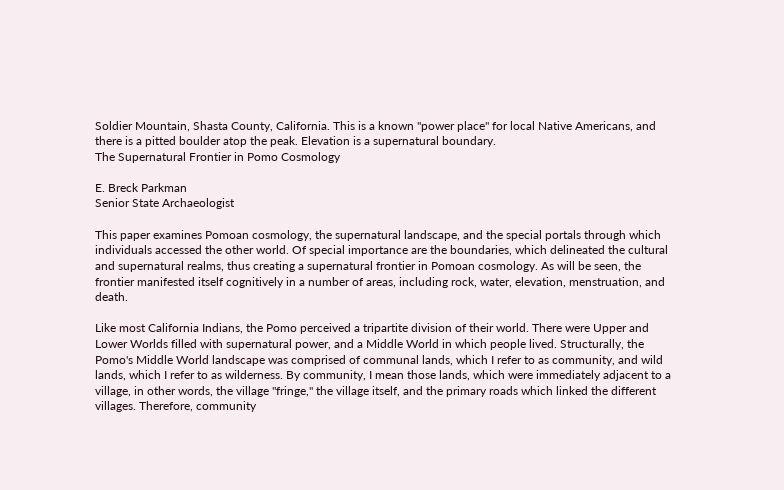Soldier Mountain, Shasta County, California. This is a known "power place" for local Native Americans, and there is a pitted boulder atop the peak. Elevation is a supernatural boundary.
The Supernatural Frontier in Pomo Cosmology

E. Breck Parkman
Senior State Archaeologist

This paper examines Pomoan cosmology, the supernatural landscape, and the special portals through which individuals accessed the other world. Of special importance are the boundaries, which delineated the cultural and supernatural realms, thus creating a supernatural frontier in Pomoan cosmology. As will be seen, the frontier manifested itself cognitively in a number of areas, including rock, water, elevation, menstruation, and death.

Like most California Indians, the Pomo perceived a tripartite division of their world. There were Upper and Lower Worlds filled with supernatural power, and a Middle World in which people lived. Structurally, the Pomo's Middle World landscape was comprised of communal lands, which I refer to as community, and wild lands, which I refer to as wilderness. By community, I mean those lands, which were immediately adjacent to a village, in other words, the village "fringe," the village itself, and the primary roads which linked the different villages. Therefore, community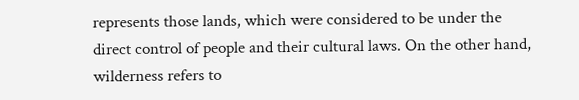represents those lands, which were considered to be under the direct control of people and their cultural laws. On the other hand, wilderness refers to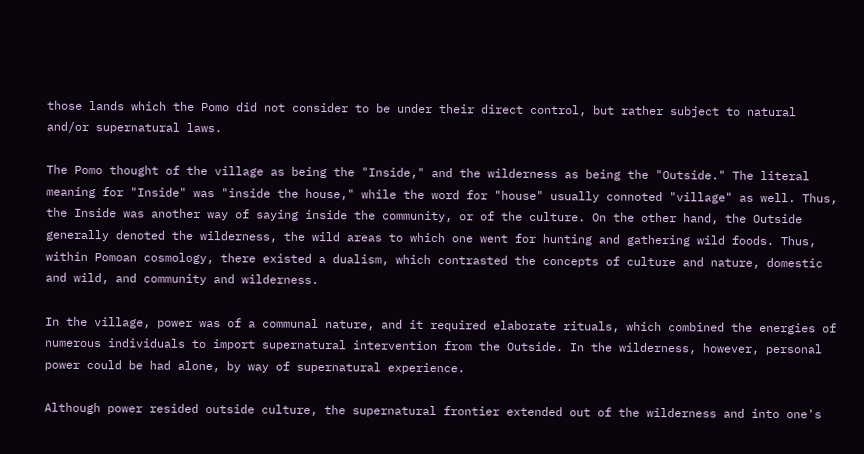those lands which the Pomo did not consider to be under their direct control, but rather subject to natural and/or supernatural laws.

The Pomo thought of the village as being the "Inside," and the wilderness as being the "Outside." The literal meaning for "Inside" was "inside the house," while the word for "house" usually connoted "village" as well. Thus, the Inside was another way of saying inside the community, or of the culture. On the other hand, the Outside generally denoted the wilderness, the wild areas to which one went for hunting and gathering wild foods. Thus, within Pomoan cosmology, there existed a dualism, which contrasted the concepts of culture and nature, domestic and wild, and community and wilderness.

In the village, power was of a communal nature, and it required elaborate rituals, which combined the energies of numerous individuals to import supernatural intervention from the Outside. In the wilderness, however, personal power could be had alone, by way of supernatural experience.

Although power resided outside culture, the supernatural frontier extended out of the wilderness and into one's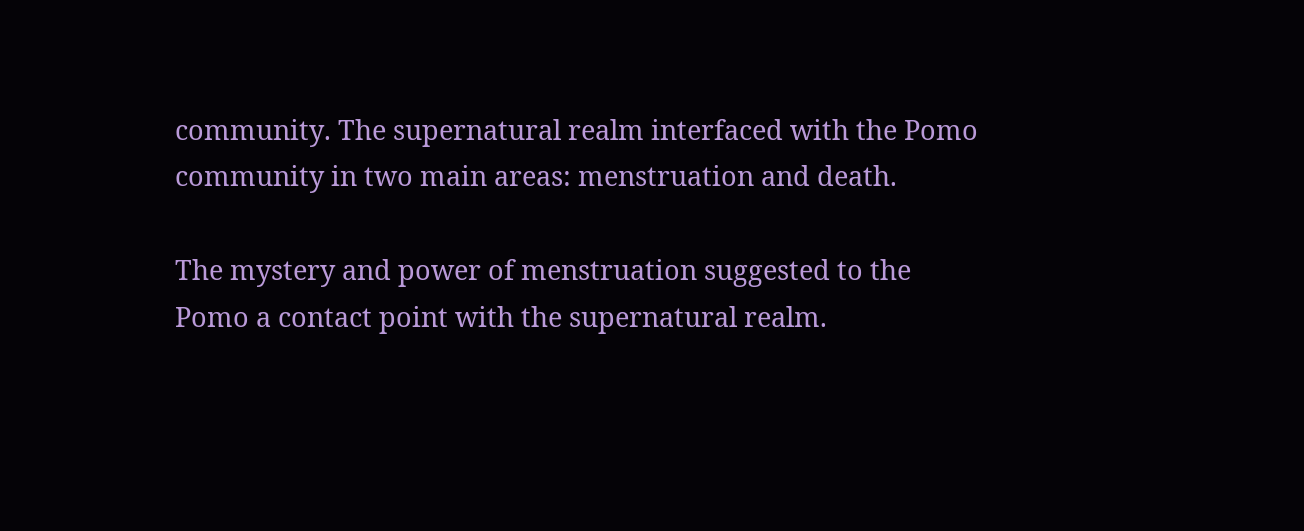community. The supernatural realm interfaced with the Pomo community in two main areas: menstruation and death.

The mystery and power of menstruation suggested to the Pomo a contact point with the supernatural realm.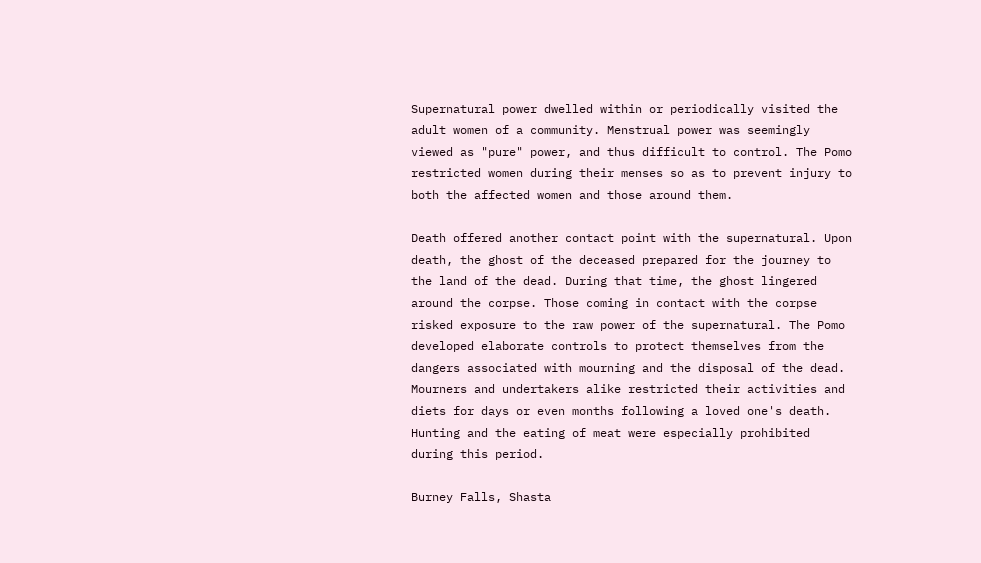Supernatural power dwelled within or periodically visited the adult women of a community. Menstrual power was seemingly viewed as "pure" power, and thus difficult to control. The Pomo restricted women during their menses so as to prevent injury to both the affected women and those around them.

Death offered another contact point with the supernatural. Upon death, the ghost of the deceased prepared for the journey to the land of the dead. During that time, the ghost lingered around the corpse. Those coming in contact with the corpse risked exposure to the raw power of the supernatural. The Pomo developed elaborate controls to protect themselves from the dangers associated with mourning and the disposal of the dead. Mourners and undertakers alike restricted their activities and diets for days or even months following a loved one's death. Hunting and the eating of meat were especially prohibited during this period.

Burney Falls, Shasta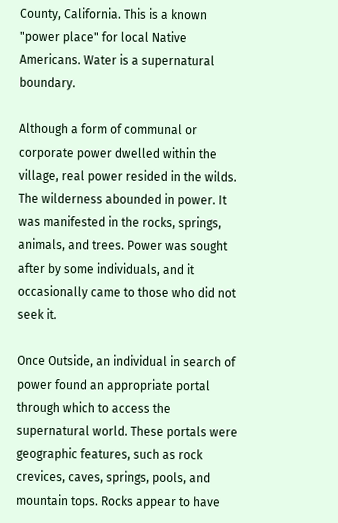County, California. This is a known "power place" for local Native Americans. Water is a supernatural boundary.

Although a form of communal or corporate power dwelled within the village, real power resided in the wilds. The wilderness abounded in power. It was manifested in the rocks, springs, animals, and trees. Power was sought after by some individuals, and it occasionally came to those who did not seek it.

Once Outside, an individual in search of power found an appropriate portal through which to access the supernatural world. These portals were geographic features, such as rock crevices, caves, springs, pools, and mountain tops. Rocks appear to have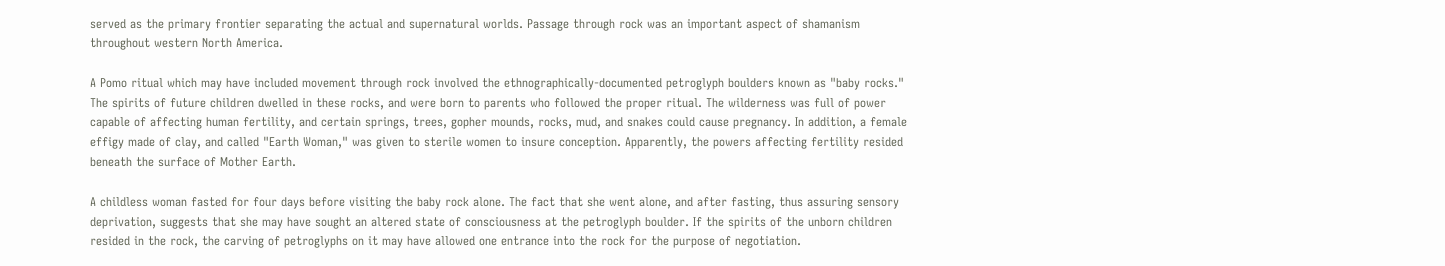served as the primary frontier separating the actual and supernatural worlds. Passage through rock was an important aspect of shamanism throughout western North America.

A Pomo ritual which may have included movement through rock involved the ethnographically-documented petroglyph boulders known as "baby rocks." The spirits of future children dwelled in these rocks, and were born to parents who followed the proper ritual. The wilderness was full of power capable of affecting human fertility, and certain springs, trees, gopher mounds, rocks, mud, and snakes could cause pregnancy. In addition, a female effigy made of clay, and called "Earth Woman," was given to sterile women to insure conception. Apparently, the powers affecting fertility resided beneath the surface of Mother Earth.

A childless woman fasted for four days before visiting the baby rock alone. The fact that she went alone, and after fasting, thus assuring sensory deprivation, suggests that she may have sought an altered state of consciousness at the petroglyph boulder. If the spirits of the unborn children resided in the rock, the carving of petroglyphs on it may have allowed one entrance into the rock for the purpose of negotiation.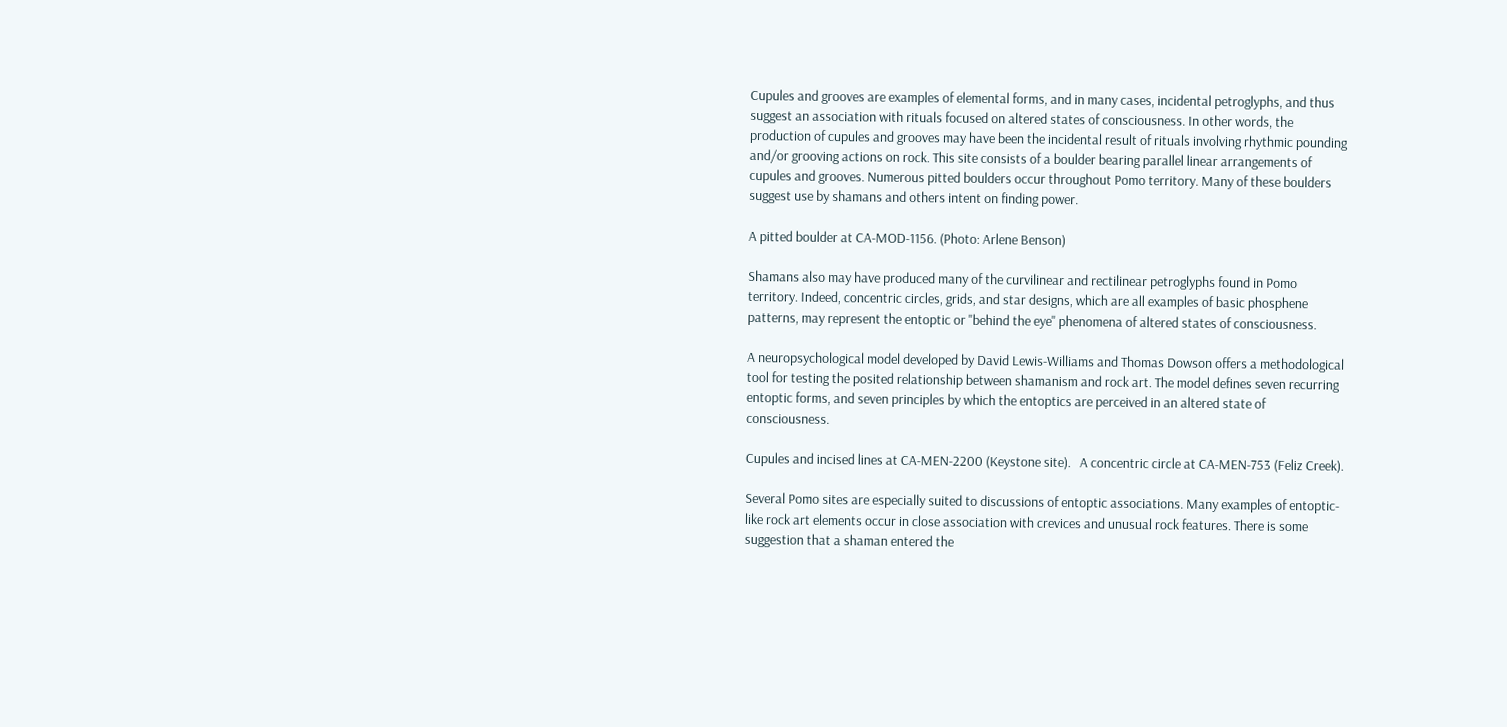Cupules and grooves are examples of elemental forms, and in many cases, incidental petroglyphs, and thus suggest an association with rituals focused on altered states of consciousness. In other words, the production of cupules and grooves may have been the incidental result of rituals involving rhythmic pounding and/or grooving actions on rock. This site consists of a boulder bearing parallel linear arrangements of cupules and grooves. Numerous pitted boulders occur throughout Pomo territory. Many of these boulders suggest use by shamans and others intent on finding power.

A pitted boulder at CA-MOD-1156. (Photo: Arlene Benson)

Shamans also may have produced many of the curvilinear and rectilinear petroglyphs found in Pomo territory. Indeed, concentric circles, grids, and star designs, which are all examples of basic phosphene patterns, may represent the entoptic or "behind the eye" phenomena of altered states of consciousness.

A neuropsychological model developed by David Lewis-Williams and Thomas Dowson offers a methodological tool for testing the posited relationship between shamanism and rock art. The model defines seven recurring entoptic forms, and seven principles by which the entoptics are perceived in an altered state of consciousness.

Cupules and incised lines at CA-MEN-2200 (Keystone site).   A concentric circle at CA-MEN-753 (Feliz Creek).

Several Pomo sites are especially suited to discussions of entoptic associations. Many examples of entoptic-like rock art elements occur in close association with crevices and unusual rock features. There is some suggestion that a shaman entered the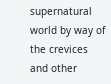supernatural world by way of the crevices and other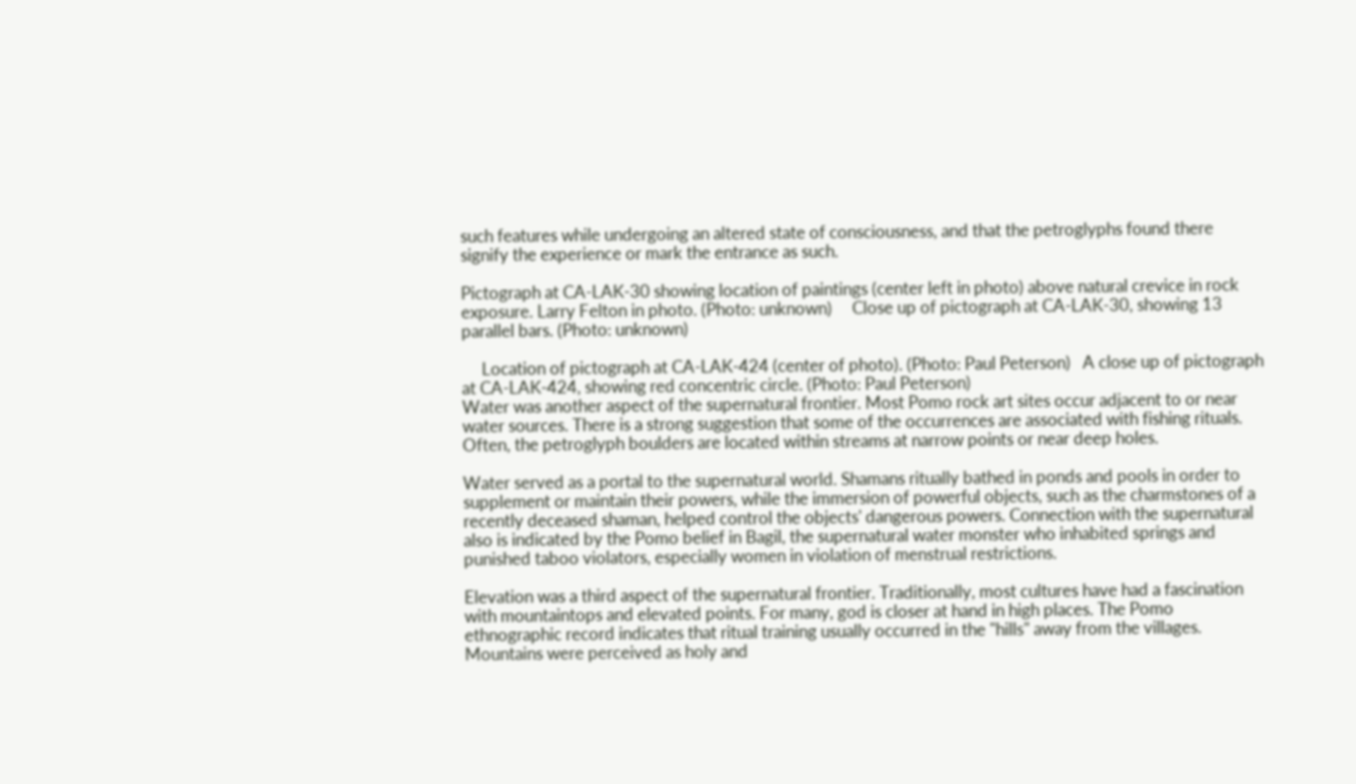such features while undergoing an altered state of consciousness, and that the petroglyphs found there signify the experience or mark the entrance as such.

Pictograph at CA-LAK-30 showing location of paintings (center left in photo) above natural crevice in rock exposure. Larry Felton in photo. (Photo: unknown)     Close up of pictograph at CA-LAK-30, showing 13 parallel bars. (Photo: unknown)

     Location of pictograph at CA-LAK-424 (center of photo). (Photo: Paul Peterson)   A close up of pictograph at CA-LAK-424, showing red concentric circle. (Photo: Paul Peterson)
Water was another aspect of the supernatural frontier. Most Pomo rock art sites occur adjacent to or near water sources. There is a strong suggestion that some of the occurrences are associated with fishing rituals. Often, the petroglyph boulders are located within streams at narrow points or near deep holes.

Water served as a portal to the supernatural world. Shamans ritually bathed in ponds and pools in order to supplement or maintain their powers, while the immersion of powerful objects, such as the charmstones of a recently deceased shaman, helped control the objects' dangerous powers. Connection with the supernatural also is indicated by the Pomo belief in Bagil, the supernatural water monster who inhabited springs and punished taboo violators, especially women in violation of menstrual restrictions.

Elevation was a third aspect of the supernatural frontier. Traditionally, most cultures have had a fascination with mountaintops and elevated points. For many, god is closer at hand in high places. The Pomo ethnographic record indicates that ritual training usually occurred in the "hills" away from the villages. Mountains were perceived as holy and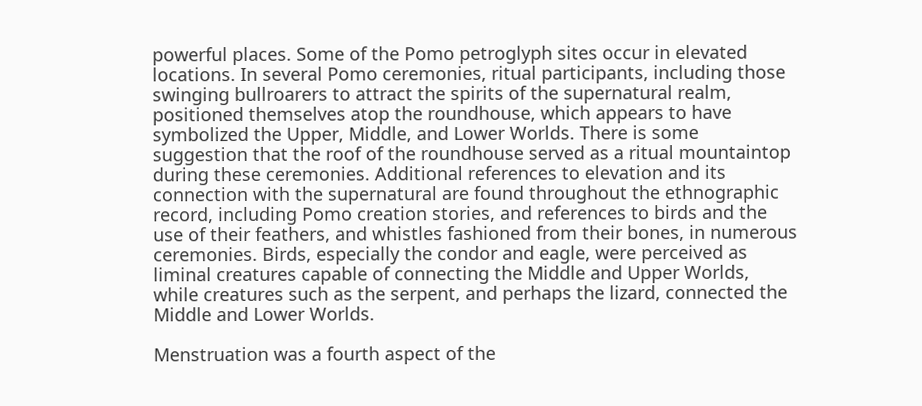powerful places. Some of the Pomo petroglyph sites occur in elevated locations. In several Pomo ceremonies, ritual participants, including those swinging bullroarers to attract the spirits of the supernatural realm, positioned themselves atop the roundhouse, which appears to have symbolized the Upper, Middle, and Lower Worlds. There is some suggestion that the roof of the roundhouse served as a ritual mountaintop during these ceremonies. Additional references to elevation and its connection with the supernatural are found throughout the ethnographic record, including Pomo creation stories, and references to birds and the use of their feathers, and whistles fashioned from their bones, in numerous ceremonies. Birds, especially the condor and eagle, were perceived as liminal creatures capable of connecting the Middle and Upper Worlds, while creatures such as the serpent, and perhaps the lizard, connected the Middle and Lower Worlds.

Menstruation was a fourth aspect of the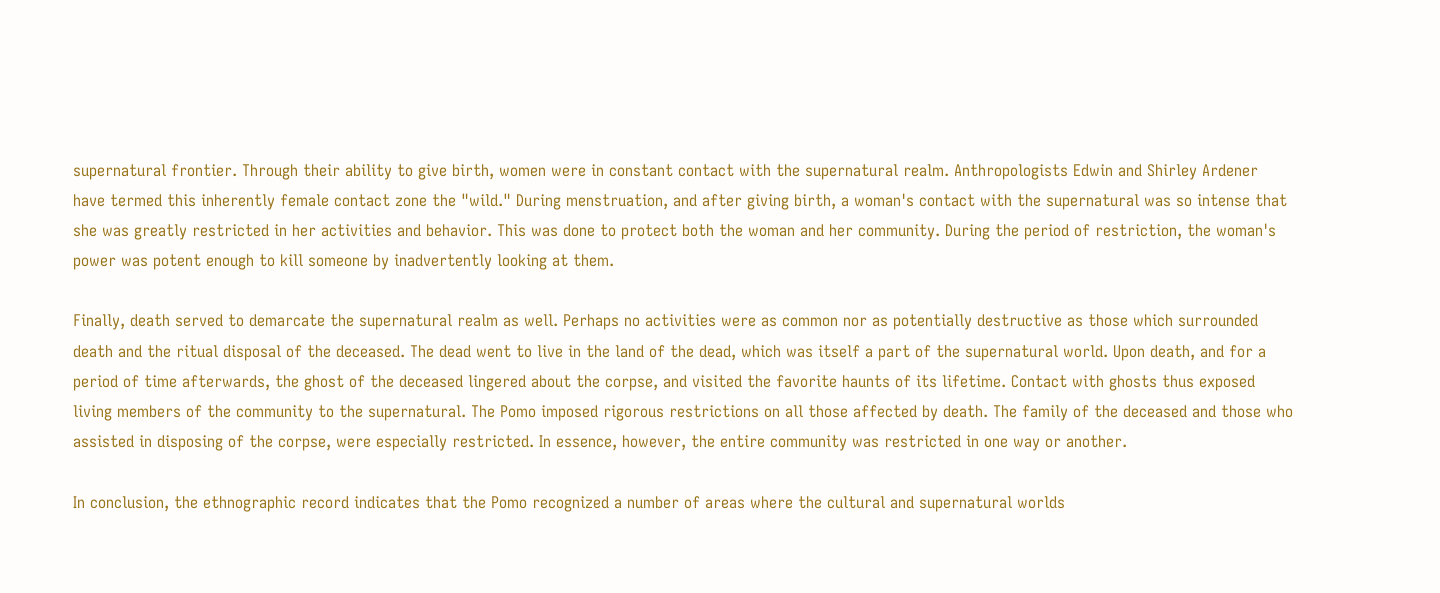supernatural frontier. Through their ability to give birth, women were in constant contact with the supernatural realm. Anthropologists Edwin and Shirley Ardener have termed this inherently female contact zone the "wild." During menstruation, and after giving birth, a woman's contact with the supernatural was so intense that she was greatly restricted in her activities and behavior. This was done to protect both the woman and her community. During the period of restriction, the woman's power was potent enough to kill someone by inadvertently looking at them.

Finally, death served to demarcate the supernatural realm as well. Perhaps no activities were as common nor as potentially destructive as those which surrounded death and the ritual disposal of the deceased. The dead went to live in the land of the dead, which was itself a part of the supernatural world. Upon death, and for a period of time afterwards, the ghost of the deceased lingered about the corpse, and visited the favorite haunts of its lifetime. Contact with ghosts thus exposed living members of the community to the supernatural. The Pomo imposed rigorous restrictions on all those affected by death. The family of the deceased and those who assisted in disposing of the corpse, were especially restricted. In essence, however, the entire community was restricted in one way or another.

In conclusion, the ethnographic record indicates that the Pomo recognized a number of areas where the cultural and supernatural worlds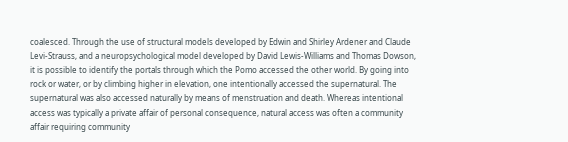coalesced. Through the use of structural models developed by Edwin and Shirley Ardener and Claude Levi-Strauss, and a neuropsychological model developed by David Lewis-Williams and Thomas Dowson, it is possible to identify the portals through which the Pomo accessed the other world. By going into rock or water, or by climbing higher in elevation, one intentionally accessed the supernatural. The supernatural was also accessed naturally by means of menstruation and death. Whereas intentional access was typically a private affair of personal consequence, natural access was often a community affair requiring community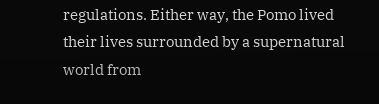regulations. Either way, the Pomo lived their lives surrounded by a supernatural world from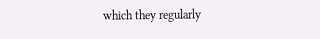which they regularly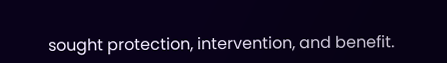sought protection, intervention, and benefit.